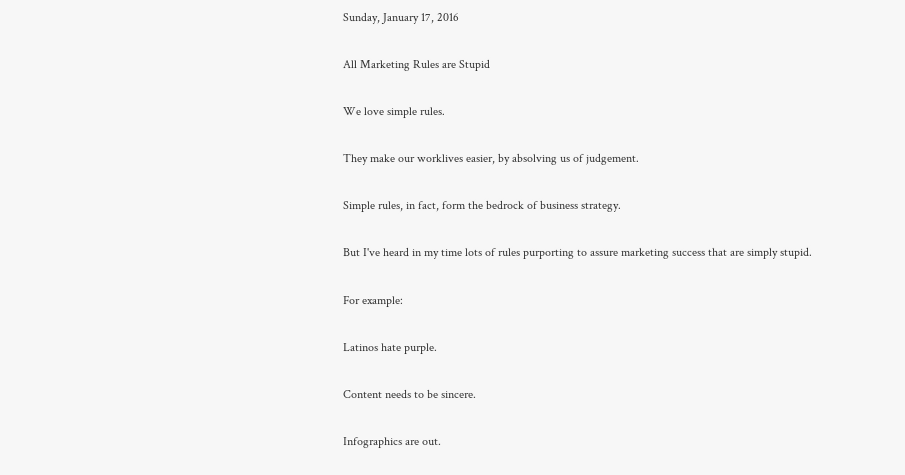Sunday, January 17, 2016

All Marketing Rules are Stupid

We love simple rules.

They make our worklives easier, by absolving us of judgement.

Simple rules, in fact, form the bedrock of business strategy.

But I've heard in my time lots of rules purporting to assure marketing success that are simply stupid.

For example:

Latinos hate purple.

Content needs to be sincere.

Infographics are out.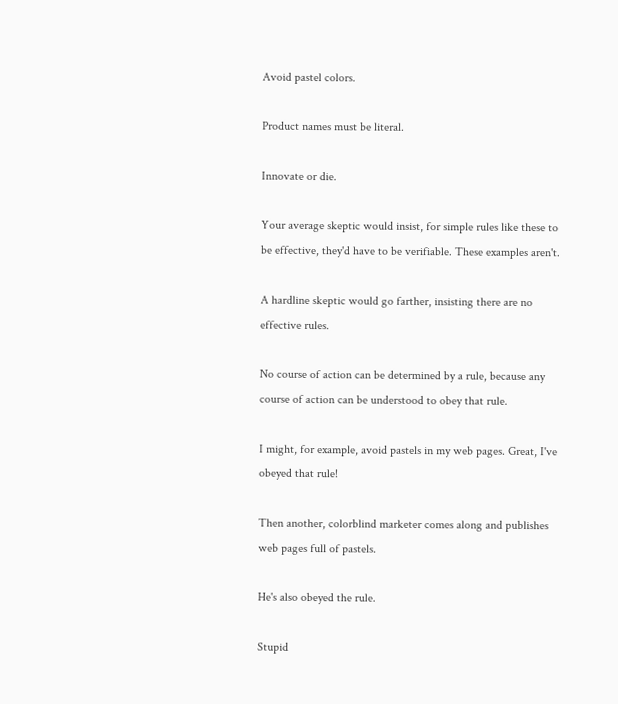Avoid pastel colors.

Product names must be literal.

Innovate or die.

Your average skeptic would insist, for simple rules like these to be effective, they'd have to be verifiable. These examples aren't.

A hardline skeptic would go farther, insisting there are no effective rules.

No course of action can be determined by a rule, because any course of action can be understood to obey that rule.

I might, for example, avoid pastels in my web pages. Great, I've obeyed that rule!

Then another, colorblind marketer comes along and publishes web pages full of pastels.

He's also obeyed the rule.

Stupid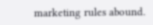marketing rules abound.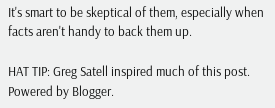It's smart to be skeptical of them, especially when facts aren't handy to back them up.

HAT TIP: Greg Satell inspired much of this post.
Powered by Blogger.